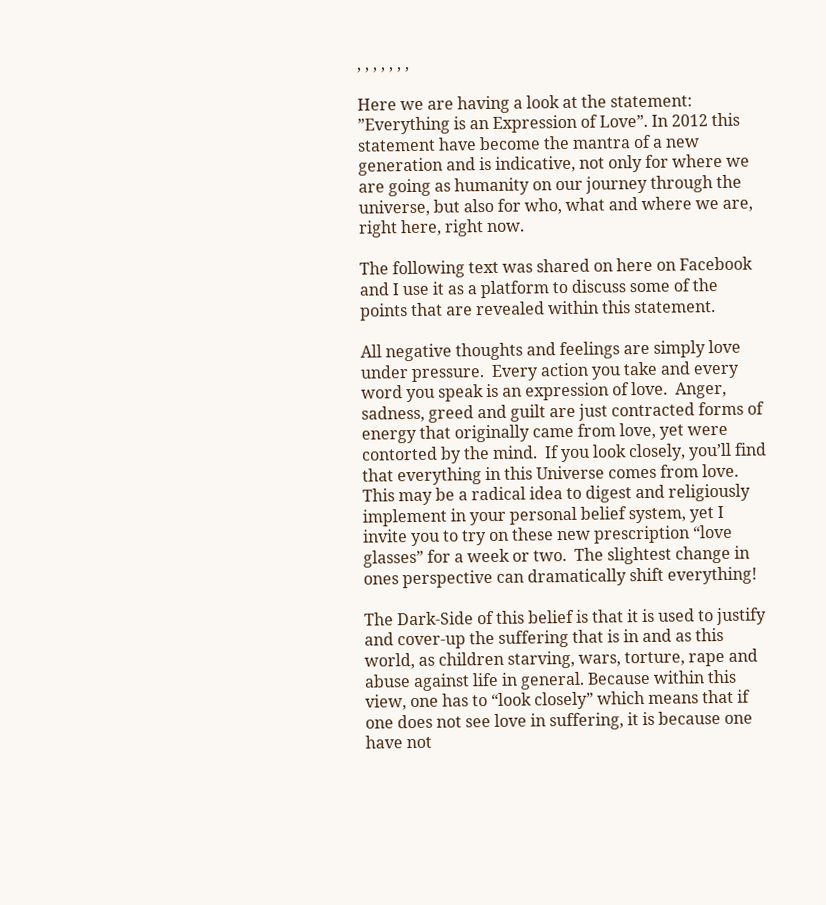, , , , , , ,

Here we are having a look at the statement: ”Everything is an Expression of Love”. In 2012 this statement have become the mantra of a new generation and is indicative, not only for where we are going as humanity on our journey through the universe, but also for who, what and where we are, right here, right now.

The following text was shared on here on Facebook and I use it as a platform to discuss some of the points that are revealed within this statement.

All negative thoughts and feelings are simply love under pressure.  Every action you take and every word you speak is an expression of love.  Anger, sadness, greed and guilt are just contracted forms of energy that originally came from love, yet were contorted by the mind.  If you look closely, you’ll find that everything in this Universe comes from love.  This may be a radical idea to digest and religiously implement in your personal belief system, yet I invite you to try on these new prescription “love glasses” for a week or two.  The slightest change in ones perspective can dramatically shift everything!

The Dark-Side of this belief is that it is used to justify and cover-up the suffering that is in and as this world, as children starving, wars, torture, rape and abuse against life in general. Because within this view, one has to “look closely” which means that if one does not see love in suffering, it is because one have not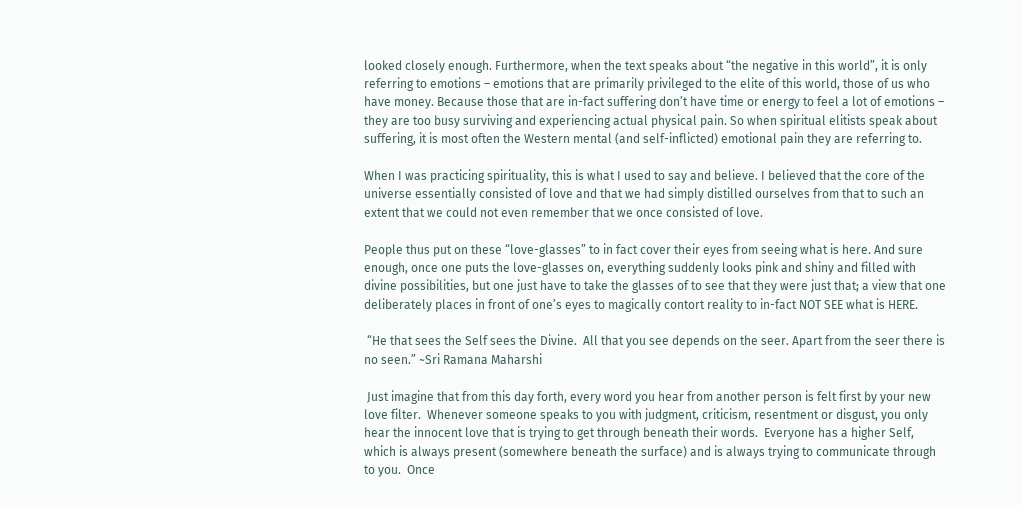looked closely enough. Furthermore, when the text speaks about “the negative in this world”, it is only referring to emotions – emotions that are primarily privileged to the elite of this world, those of us who have money. Because those that are in-fact suffering don’t have time or energy to feel a lot of emotions – they are too busy surviving and experiencing actual physical pain. So when spiritual elitists speak about suffering, it is most often the Western mental (and self-inflicted) emotional pain they are referring to.

When I was practicing spirituality, this is what I used to say and believe. I believed that the core of the universe essentially consisted of love and that we had simply distilled ourselves from that to such an extent that we could not even remember that we once consisted of love.

People thus put on these “love-glasses” to in fact cover their eyes from seeing what is here. And sure enough, once one puts the love-glasses on, everything suddenly looks pink and shiny and filled with divine possibilities, but one just have to take the glasses of to see that they were just that; a view that one deliberately places in front of one’s eyes to magically contort reality to in-fact NOT SEE what is HERE.

 “He that sees the Self sees the Divine.  All that you see depends on the seer. Apart from the seer there is no seen.” ~Sri Ramana Maharshi

 Just imagine that from this day forth, every word you hear from another person is felt first by your new love filter.  Whenever someone speaks to you with judgment, criticism, resentment or disgust, you only hear the innocent love that is trying to get through beneath their words.  Everyone has a higher Self, which is always present (somewhere beneath the surface) and is always trying to communicate through to you.  Once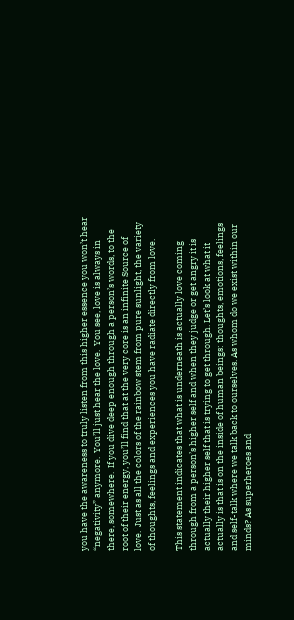you have the awareness to truly listen from this higher essence you won’t hear “negativity” anymore.  You’ll just hear the love.  You see, love is always in there, somewhere.  If you dive deep enough through a person’s words, to the root of their energy, you’ll find that at the very core is an infinite Source of love.  Just as all the colors of the rainbow stem from pure sunlight, the variety of thoughts, feelings and experiences you have radiate directly from love.

This statement indicates that what is underneath is actually love coming through from a person’s higher self and when they judge or get angry it is actually their higher self that is trying to get through. Let’s look at what it actually is that is on the inside of human beings: thoughts, emotions, feelings and self-talk where we talk back to ourselves. As whom do we exist within our minds? As superheroes and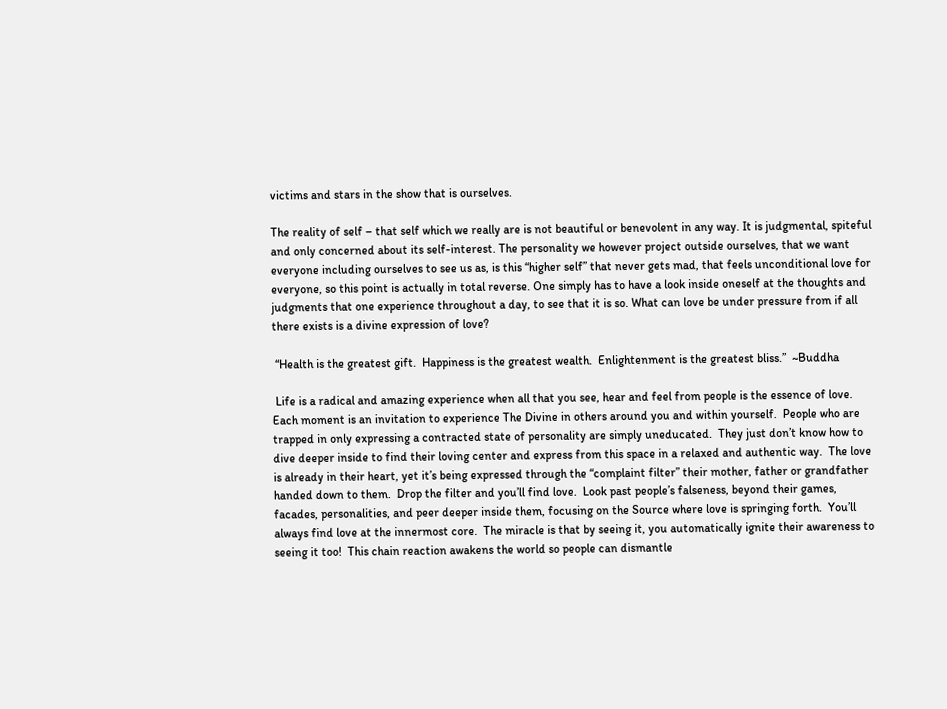victims and stars in the show that is ourselves.

The reality of self – that self which we really are is not beautiful or benevolent in any way. It is judgmental, spiteful and only concerned about its self-interest. The personality we however project outside ourselves, that we want everyone including ourselves to see us as, is this “higher self” that never gets mad, that feels unconditional love for everyone, so this point is actually in total reverse. One simply has to have a look inside oneself at the thoughts and judgments that one experience throughout a day, to see that it is so. What can love be under pressure from if all there exists is a divine expression of love?

 “Health is the greatest gift.  Happiness is the greatest wealth.  Enlightenment is the greatest bliss.”  ~Buddha

 Life is a radical and amazing experience when all that you see, hear and feel from people is the essence of love.  Each moment is an invitation to experience The Divine in others around you and within yourself.  People who are trapped in only expressing a contracted state of personality are simply uneducated.  They just don’t know how to dive deeper inside to find their loving center and express from this space in a relaxed and authentic way.  The love is already in their heart, yet it’s being expressed through the “complaint filter” their mother, father or grandfather handed down to them.  Drop the filter and you’ll find love.  Look past people’s falseness, beyond their games, facades, personalities, and peer deeper inside them, focusing on the Source where love is springing forth.  You’ll always find love at the innermost core.  The miracle is that by seeing it, you automatically ignite their awareness to seeing it too!  This chain reaction awakens the world so people can dismantle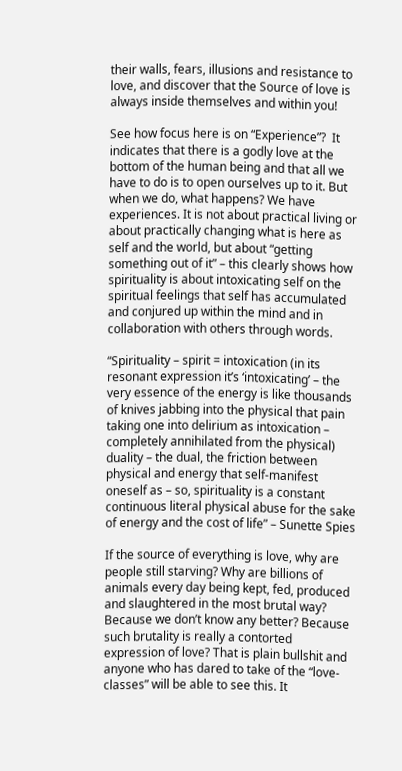their walls, fears, illusions and resistance to love, and discover that the Source of love is always inside themselves and within you!

See how focus here is on “Experience”?  It indicates that there is a godly love at the bottom of the human being and that all we have to do is to open ourselves up to it. But when we do, what happens? We have experiences. It is not about practical living or about practically changing what is here as self and the world, but about “getting something out of it” – this clearly shows how spirituality is about intoxicating self on the spiritual feelings that self has accumulated and conjured up within the mind and in collaboration with others through words.

“Spirituality – spirit = intoxication (in its resonant expression it’s ‘intoxicating’ – the very essence of the energy is like thousands of knives jabbing into the physical that pain taking one into delirium as intoxication – completely annihilated from the physical) duality – the dual, the friction between physical and energy that self-manifest oneself as – so, spirituality is a constant continuous literal physical abuse for the sake of energy and the cost of life” – Sunette Spies

If the source of everything is love, why are people still starving? Why are billions of animals every day being kept, fed, produced and slaughtered in the most brutal way? Because we don’t know any better? Because such brutality is really a contorted expression of love? That is plain bullshit and anyone who has dared to take of the “love-classes” will be able to see this. It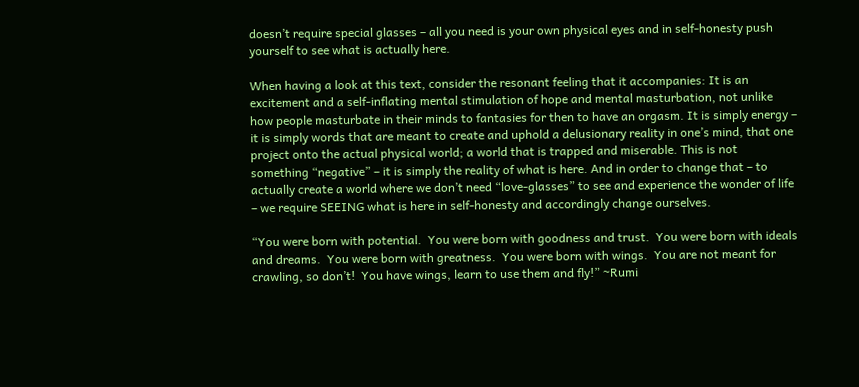doesn’t require special glasses – all you need is your own physical eyes and in self-honesty push yourself to see what is actually here.

When having a look at this text, consider the resonant feeling that it accompanies: It is an excitement and a self-inflating mental stimulation of hope and mental masturbation, not unlike how people masturbate in their minds to fantasies for then to have an orgasm. It is simply energy – it is simply words that are meant to create and uphold a delusionary reality in one’s mind, that one project onto the actual physical world; a world that is trapped and miserable. This is not something “negative” – it is simply the reality of what is here. And in order to change that – to actually create a world where we don’t need “love-glasses” to see and experience the wonder of life – we require SEEING what is here in self-honesty and accordingly change ourselves.

“You were born with potential.  You were born with goodness and trust.  You were born with ideals and dreams.  You were born with greatness.  You were born with wings.  You are not meant for crawling, so don’t!  You have wings, learn to use them and fly!” ~Rumi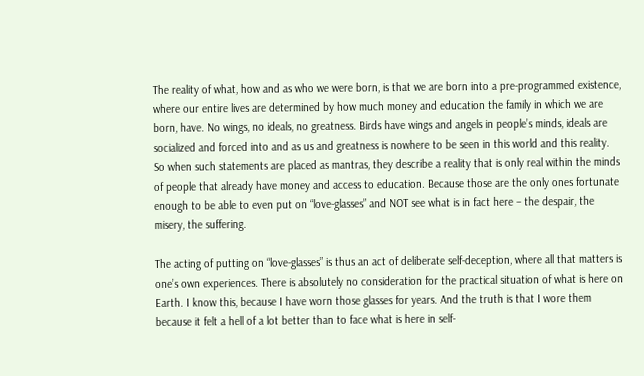The reality of what, how and as who we were born, is that we are born into a pre-programmed existence, where our entire lives are determined by how much money and education the family in which we are born, have. No wings, no ideals, no greatness. Birds have wings and angels in people’s minds, ideals are socialized and forced into and as us and greatness is nowhere to be seen in this world and this reality. So when such statements are placed as mantras, they describe a reality that is only real within the minds of people that already have money and access to education. Because those are the only ones fortunate enough to be able to even put on “love-glasses” and NOT see what is in fact here – the despair, the misery, the suffering.

The acting of putting on “love-glasses” is thus an act of deliberate self-deception, where all that matters is one’s own experiences. There is absolutely no consideration for the practical situation of what is here on Earth. I know this, because I have worn those glasses for years. And the truth is that I wore them because it felt a hell of a lot better than to face what is here in self-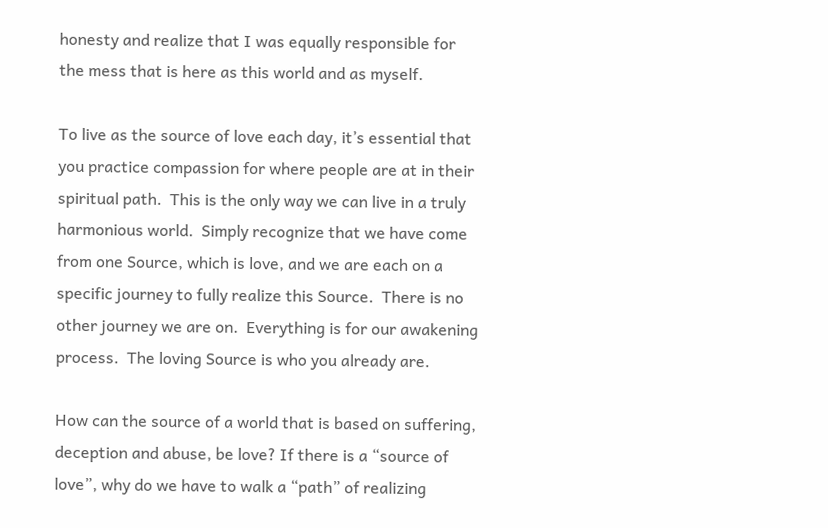honesty and realize that I was equally responsible for the mess that is here as this world and as myself.

To live as the source of love each day, it’s essential that you practice compassion for where people are at in their spiritual path.  This is the only way we can live in a truly harmonious world.  Simply recognize that we have come from one Source, which is love, and we are each on a specific journey to fully realize this Source.  There is no other journey we are on.  Everything is for our awakening process.  The loving Source is who you already are.

How can the source of a world that is based on suffering, deception and abuse, be love? If there is a “source of love”, why do we have to walk a “path” of realizing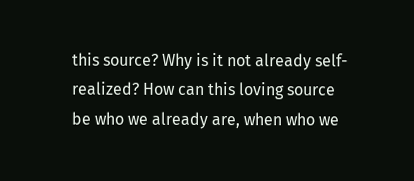this source? Why is it not already self-realized? How can this loving source be who we already are, when who we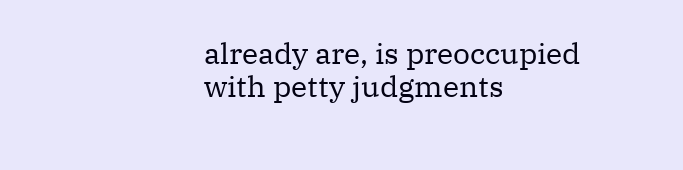already are, is preoccupied with petty judgments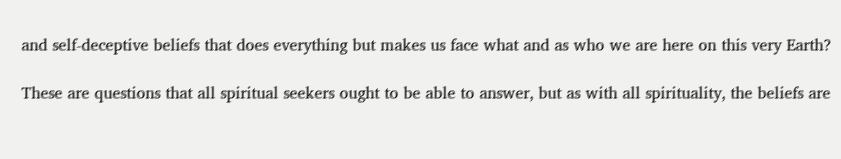and self-deceptive beliefs that does everything but makes us face what and as who we are here on this very Earth?

These are questions that all spiritual seekers ought to be able to answer, but as with all spirituality, the beliefs are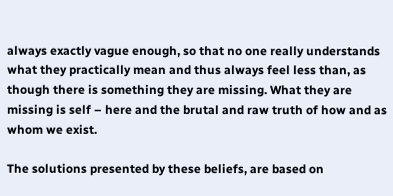always exactly vague enough, so that no one really understands what they practically mean and thus always feel less than, as though there is something they are missing. What they are missing is self – here and the brutal and raw truth of how and as whom we exist.

The solutions presented by these beliefs, are based on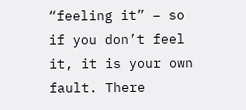“feeling it” – so if you don’t feel it, it is your own fault. There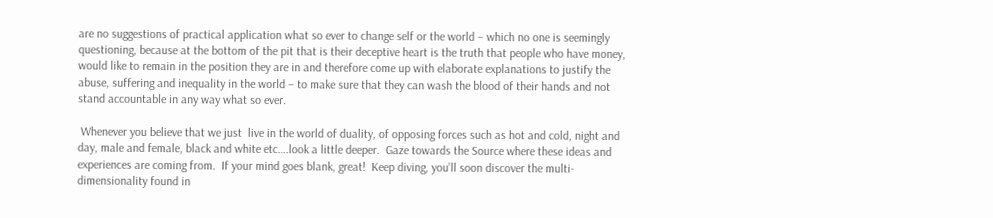are no suggestions of practical application what so ever to change self or the world – which no one is seemingly questioning, because at the bottom of the pit that is their deceptive heart is the truth that people who have money, would like to remain in the position they are in and therefore come up with elaborate explanations to justify the abuse, suffering and inequality in the world – to make sure that they can wash the blood of their hands and not stand accountable in any way what so ever.

 Whenever you believe that we just  live in the world of duality, of opposing forces such as hot and cold, night and day, male and female, black and white etc….look a little deeper.  Gaze towards the Source where these ideas and experiences are coming from.  If your mind goes blank, great!  Keep diving, you’ll soon discover the multi-dimensionality found in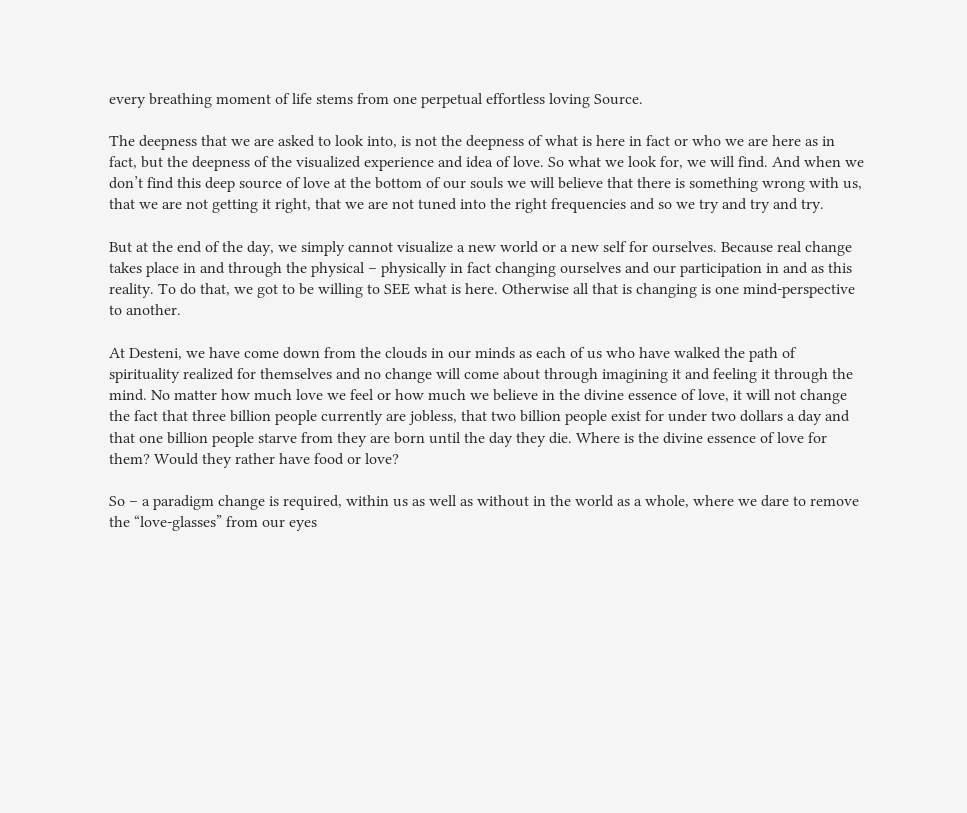every breathing moment of life stems from one perpetual effortless loving Source.

The deepness that we are asked to look into, is not the deepness of what is here in fact or who we are here as in fact, but the deepness of the visualized experience and idea of love. So what we look for, we will find. And when we don’t find this deep source of love at the bottom of our souls we will believe that there is something wrong with us, that we are not getting it right, that we are not tuned into the right frequencies and so we try and try and try.

But at the end of the day, we simply cannot visualize a new world or a new self for ourselves. Because real change takes place in and through the physical – physically in fact changing ourselves and our participation in and as this reality. To do that, we got to be willing to SEE what is here. Otherwise all that is changing is one mind-perspective to another.

At Desteni, we have come down from the clouds in our minds as each of us who have walked the path of spirituality realized for themselves and no change will come about through imagining it and feeling it through the mind. No matter how much love we feel or how much we believe in the divine essence of love, it will not change the fact that three billion people currently are jobless, that two billion people exist for under two dollars a day and that one billion people starve from they are born until the day they die. Where is the divine essence of love for them? Would they rather have food or love?

So – a paradigm change is required, within us as well as without in the world as a whole, where we dare to remove the “love-glasses” from our eyes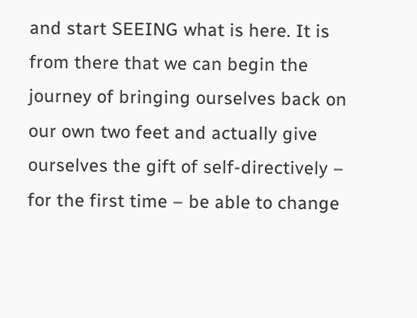and start SEEING what is here. It is from there that we can begin the journey of bringing ourselves back on our own two feet and actually give ourselves the gift of self-directively – for the first time – be able to change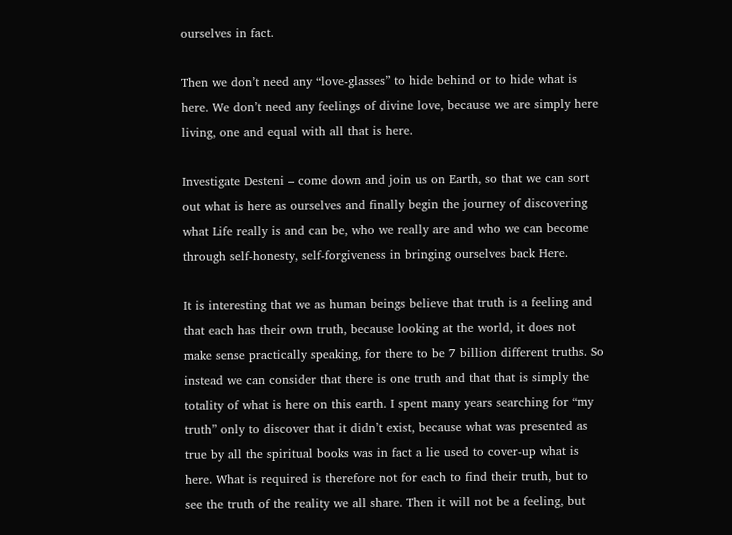ourselves in fact.

Then we don’t need any “love-glasses” to hide behind or to hide what is here. We don’t need any feelings of divine love, because we are simply here living, one and equal with all that is here.

Investigate Desteni – come down and join us on Earth, so that we can sort out what is here as ourselves and finally begin the journey of discovering what Life really is and can be, who we really are and who we can become through self-honesty, self-forgiveness in bringing ourselves back Here.

It is interesting that we as human beings believe that truth is a feeling and that each has their own truth, because looking at the world, it does not make sense practically speaking, for there to be 7 billion different truths. So instead we can consider that there is one truth and that that is simply the totality of what is here on this earth. I spent many years searching for “my truth” only to discover that it didn’t exist, because what was presented as true by all the spiritual books was in fact a lie used to cover-up what is here. What is required is therefore not for each to find their truth, but to see the truth of the reality we all share. Then it will not be a feeling, but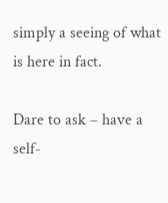simply a seeing of what is here in fact.

Dare to ask – have a self-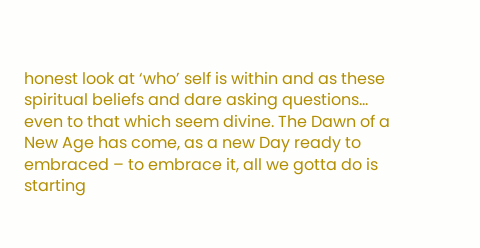honest look at ‘who’ self is within and as these spiritual beliefs and dare asking questions… even to that which seem divine. The Dawn of a New Age has come, as a new Day ready to embraced – to embrace it, all we gotta do is starting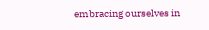embracing ourselves in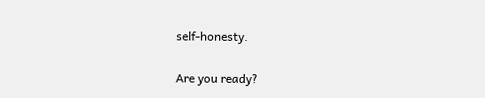self-honesty.

Are you ready?